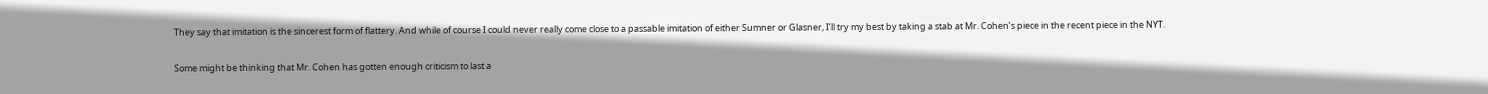They say that imitation is the sincerest form of flattery. And while of course I could never really come close to a passable imitation of either Sumner or Glasner, I’ll try my best by taking a stab at Mr. Cohen’s piece in the recent piece in the NYT.

Some might be thinking that Mr. Cohen has gotten enough criticism to last a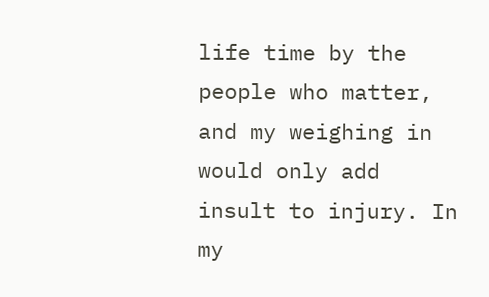life time by the people who matter, and my weighing in would only add insult to injury. In my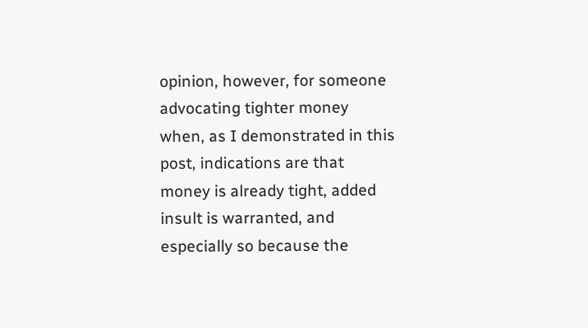opinion, however, for someone advocating tighter money when, as I demonstrated in this post, indications are that money is already tight, added insult is warranted, and especially so because the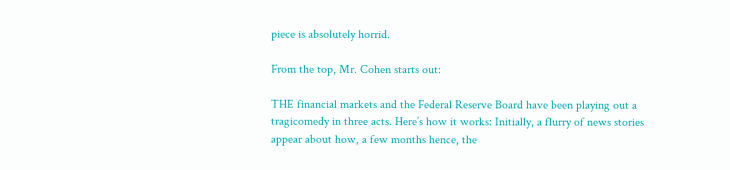piece is absolutely horrid.

From the top, Mr. Cohen starts out:

THE financial markets and the Federal Reserve Board have been playing out a tragicomedy in three acts. Here’s how it works: Initially, a flurry of news stories appear about how, a few months hence, the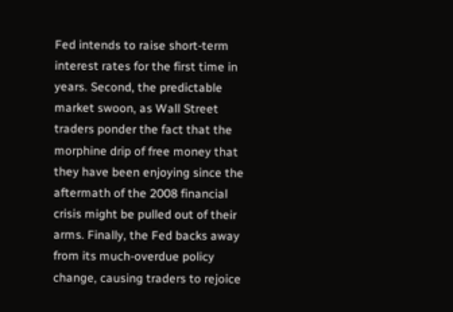Fed intends to raise short-term interest rates for the first time in years. Second, the predictable market swoon, as Wall Street traders ponder the fact that the morphine drip of free money that they have been enjoying since the aftermath of the 2008 financial crisis might be pulled out of their arms. Finally, the Fed backs away from its much-overdue policy change, causing traders to rejoice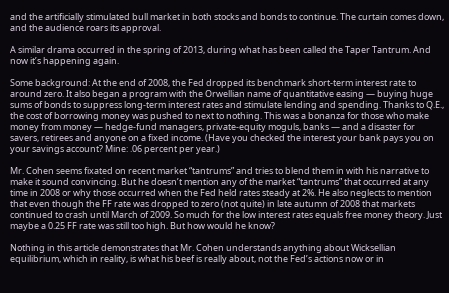and the artificially stimulated bull market in both stocks and bonds to continue. The curtain comes down, and the audience roars its approval.

A similar drama occurred in the spring of 2013, during what has been called the Taper Tantrum. And now it’s happening again.

Some background: At the end of 2008, the Fed dropped its benchmark short-term interest rate to around zero. It also began a program with the Orwellian name of quantitative easing — buying huge sums of bonds to suppress long-term interest rates and stimulate lending and spending. Thanks to Q.E., the cost of borrowing money was pushed to next to nothing. This was a bonanza for those who make money from money — hedge-fund managers, private-equity moguls, banks — and a disaster for savers, retirees and anyone on a fixed income. (Have you checked the interest your bank pays you on your savings account? Mine: .06 percent per year.)

Mr. Cohen seems fixated on recent market “tantrums” and tries to blend them in with his narrative to make it sound convincing. But he doesn’t mention any of the market “tantrums” that occurred at any time in 2008 or why those occurred when the Fed held rates steady at 2%. He also neglects to mention that even though the FF rate was dropped to zero (not quite) in late autumn of 2008 that markets continued to crash until March of 2009. So much for the low interest rates equals free money theory. Just maybe a 0.25 FF rate was still too high. But how would he know?

Nothing in this article demonstrates that Mr. Cohen understands anything about Wicksellian equilibrium, which in reality, is what his beef is really about, not the Fed’s actions now or in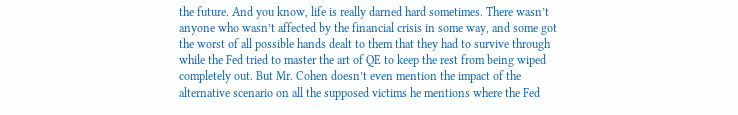the future. And you know, life is really darned hard sometimes. There wasn’t anyone who wasn’t affected by the financial crisis in some way, and some got the worst of all possible hands dealt to them that they had to survive through while the Fed tried to master the art of QE to keep the rest from being wiped completely out. But Mr. Cohen doesn’t even mention the impact of the alternative scenario on all the supposed victims he mentions where the Fed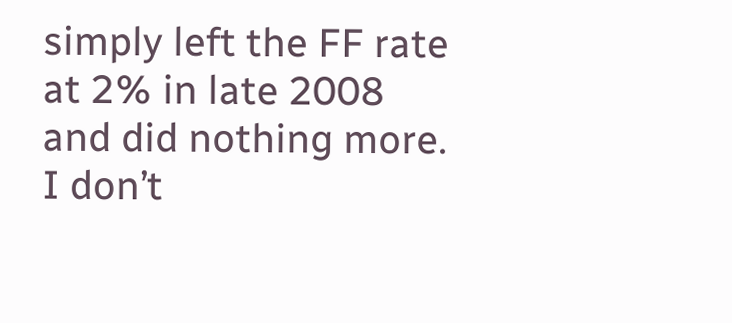simply left the FF rate at 2% in late 2008 and did nothing more. I don’t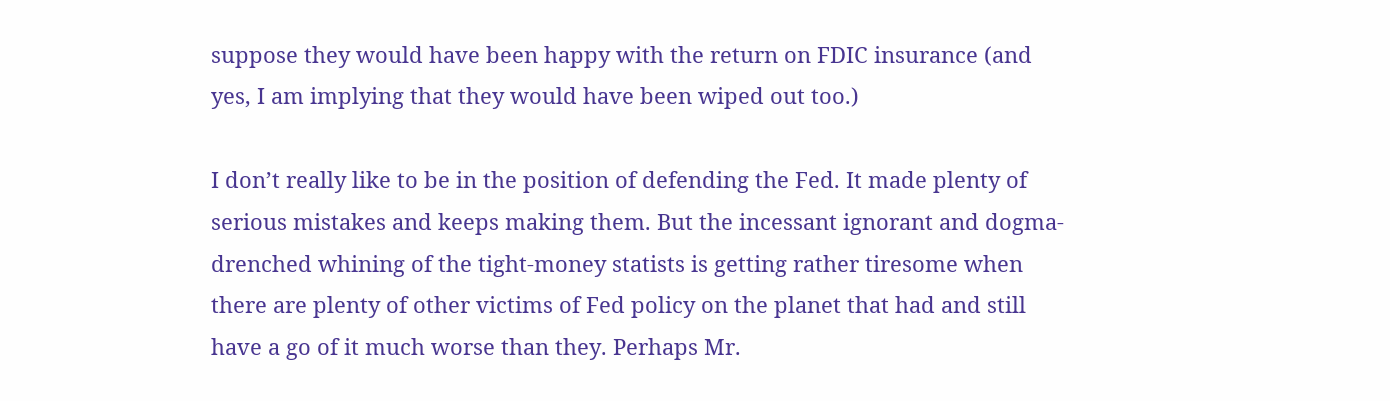suppose they would have been happy with the return on FDIC insurance (and yes, I am implying that they would have been wiped out too.)

I don’t really like to be in the position of defending the Fed. It made plenty of serious mistakes and keeps making them. But the incessant ignorant and dogma-drenched whining of the tight-money statists is getting rather tiresome when there are plenty of other victims of Fed policy on the planet that had and still have a go of it much worse than they. Perhaps Mr.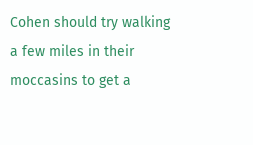Cohen should try walking a few miles in their moccasins to get a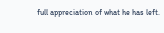full appreciation of what he has left.